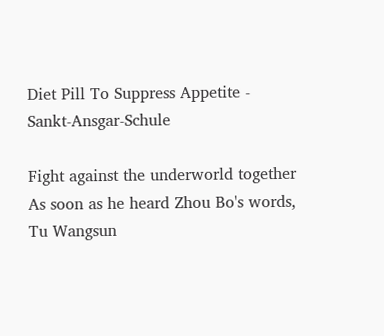Diet Pill To Suppress Appetite - Sankt-Ansgar-Schule

Fight against the underworld together As soon as he heard Zhou Bo's words, Tu Wangsun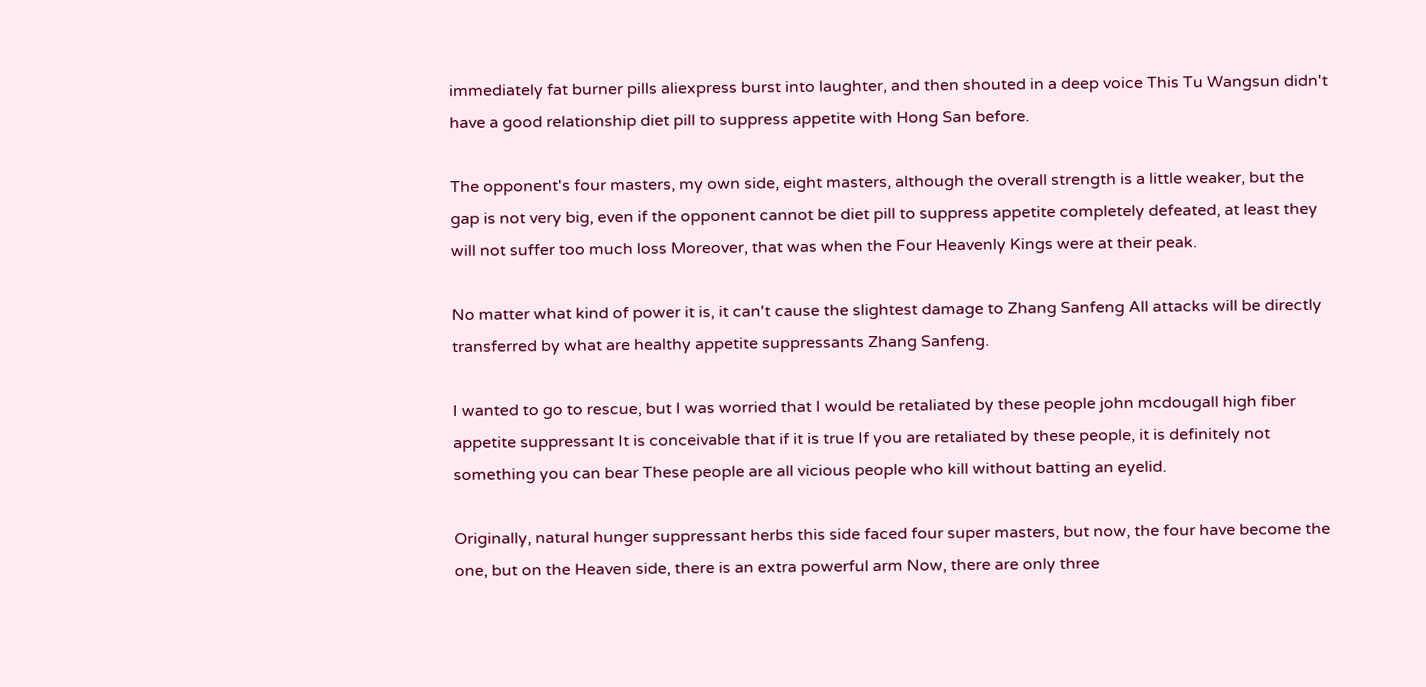immediately fat burner pills aliexpress burst into laughter, and then shouted in a deep voice This Tu Wangsun didn't have a good relationship diet pill to suppress appetite with Hong San before.

The opponent's four masters, my own side, eight masters, although the overall strength is a little weaker, but the gap is not very big, even if the opponent cannot be diet pill to suppress appetite completely defeated, at least they will not suffer too much loss Moreover, that was when the Four Heavenly Kings were at their peak.

No matter what kind of power it is, it can't cause the slightest damage to Zhang Sanfeng All attacks will be directly transferred by what are healthy appetite suppressants Zhang Sanfeng.

I wanted to go to rescue, but I was worried that I would be retaliated by these people john mcdougall high fiber appetite suppressant It is conceivable that if it is true If you are retaliated by these people, it is definitely not something you can bear These people are all vicious people who kill without batting an eyelid.

Originally, natural hunger suppressant herbs this side faced four super masters, but now, the four have become the one, but on the Heaven side, there is an extra powerful arm Now, there are only three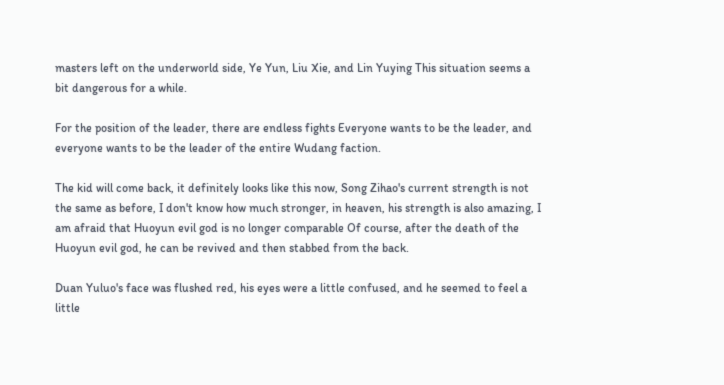masters left on the underworld side, Ye Yun, Liu Xie, and Lin Yuying This situation seems a bit dangerous for a while.

For the position of the leader, there are endless fights Everyone wants to be the leader, and everyone wants to be the leader of the entire Wudang faction.

The kid will come back, it definitely looks like this now, Song Zihao's current strength is not the same as before, I don't know how much stronger, in heaven, his strength is also amazing, I am afraid that Huoyun evil god is no longer comparable Of course, after the death of the Huoyun evil god, he can be revived and then stabbed from the back.

Duan Yuluo's face was flushed red, his eyes were a little confused, and he seemed to feel a little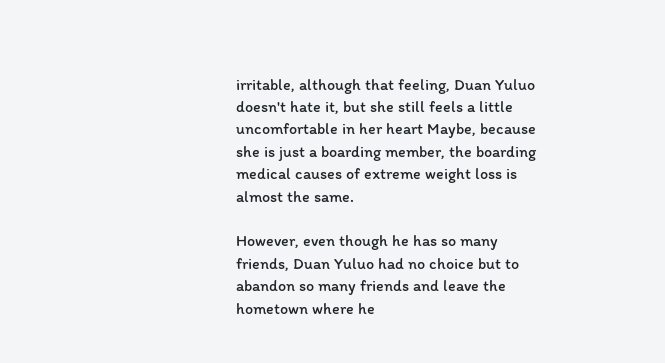irritable, although that feeling, Duan Yuluo doesn't hate it, but she still feels a little uncomfortable in her heart Maybe, because she is just a boarding member, the boarding medical causes of extreme weight loss is almost the same.

However, even though he has so many friends, Duan Yuluo had no choice but to abandon so many friends and leave the hometown where he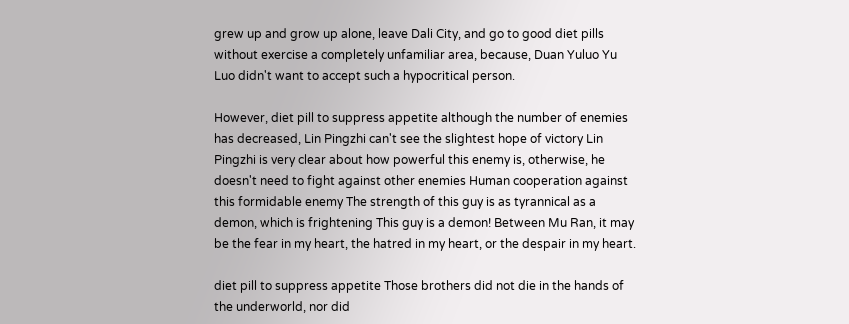grew up and grow up alone, leave Dali City, and go to good diet pills without exercise a completely unfamiliar area, because, Duan Yuluo Yu Luo didn't want to accept such a hypocritical person.

However, diet pill to suppress appetite although the number of enemies has decreased, Lin Pingzhi can't see the slightest hope of victory Lin Pingzhi is very clear about how powerful this enemy is, otherwise, he doesn't need to fight against other enemies Human cooperation against this formidable enemy The strength of this guy is as tyrannical as a demon, which is frightening This guy is a demon! Between Mu Ran, it may be the fear in my heart, the hatred in my heart, or the despair in my heart.

diet pill to suppress appetite Those brothers did not die in the hands of the underworld, nor did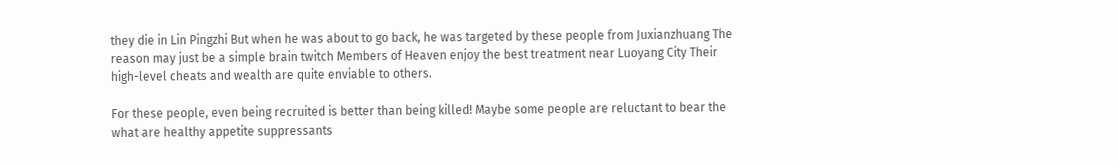they die in Lin Pingzhi But when he was about to go back, he was targeted by these people from Juxianzhuang The reason may just be a simple brain twitch Members of Heaven enjoy the best treatment near Luoyang City Their high-level cheats and wealth are quite enviable to others.

For these people, even being recruited is better than being killed! Maybe some people are reluctant to bear the what are healthy appetite suppressants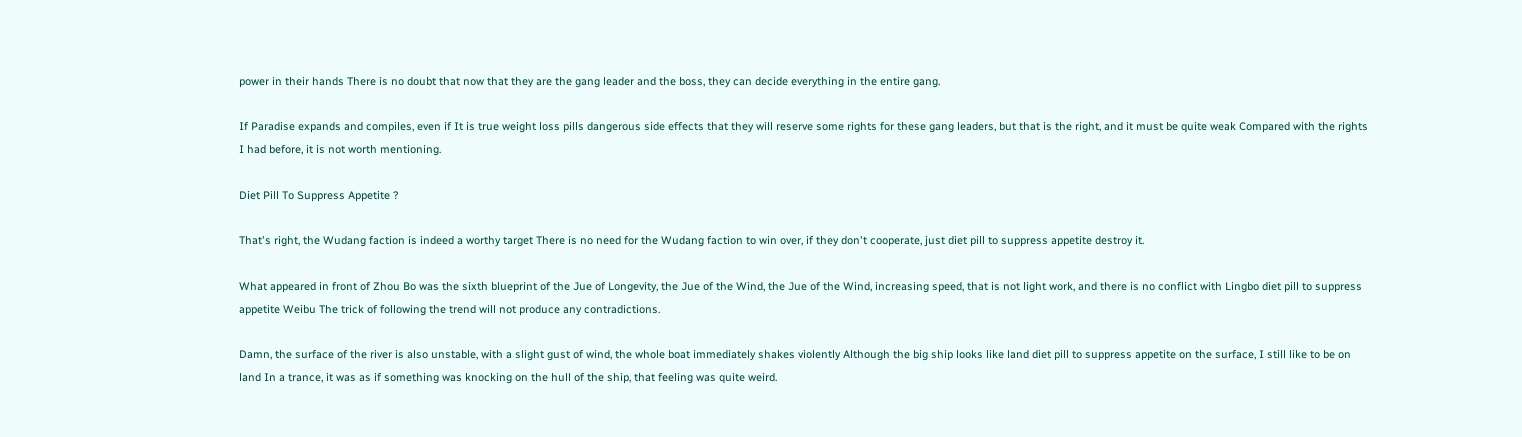power in their hands There is no doubt that now that they are the gang leader and the boss, they can decide everything in the entire gang.

If Paradise expands and compiles, even if It is true weight loss pills dangerous side effects that they will reserve some rights for these gang leaders, but that is the right, and it must be quite weak Compared with the rights I had before, it is not worth mentioning.

Diet Pill To Suppress Appetite ?

That's right, the Wudang faction is indeed a worthy target There is no need for the Wudang faction to win over, if they don't cooperate, just diet pill to suppress appetite destroy it.

What appeared in front of Zhou Bo was the sixth blueprint of the Jue of Longevity, the Jue of the Wind, the Jue of the Wind, increasing speed, that is not light work, and there is no conflict with Lingbo diet pill to suppress appetite Weibu The trick of following the trend will not produce any contradictions.

Damn, the surface of the river is also unstable, with a slight gust of wind, the whole boat immediately shakes violently Although the big ship looks like land diet pill to suppress appetite on the surface, I still like to be on land In a trance, it was as if something was knocking on the hull of the ship, that feeling was quite weird.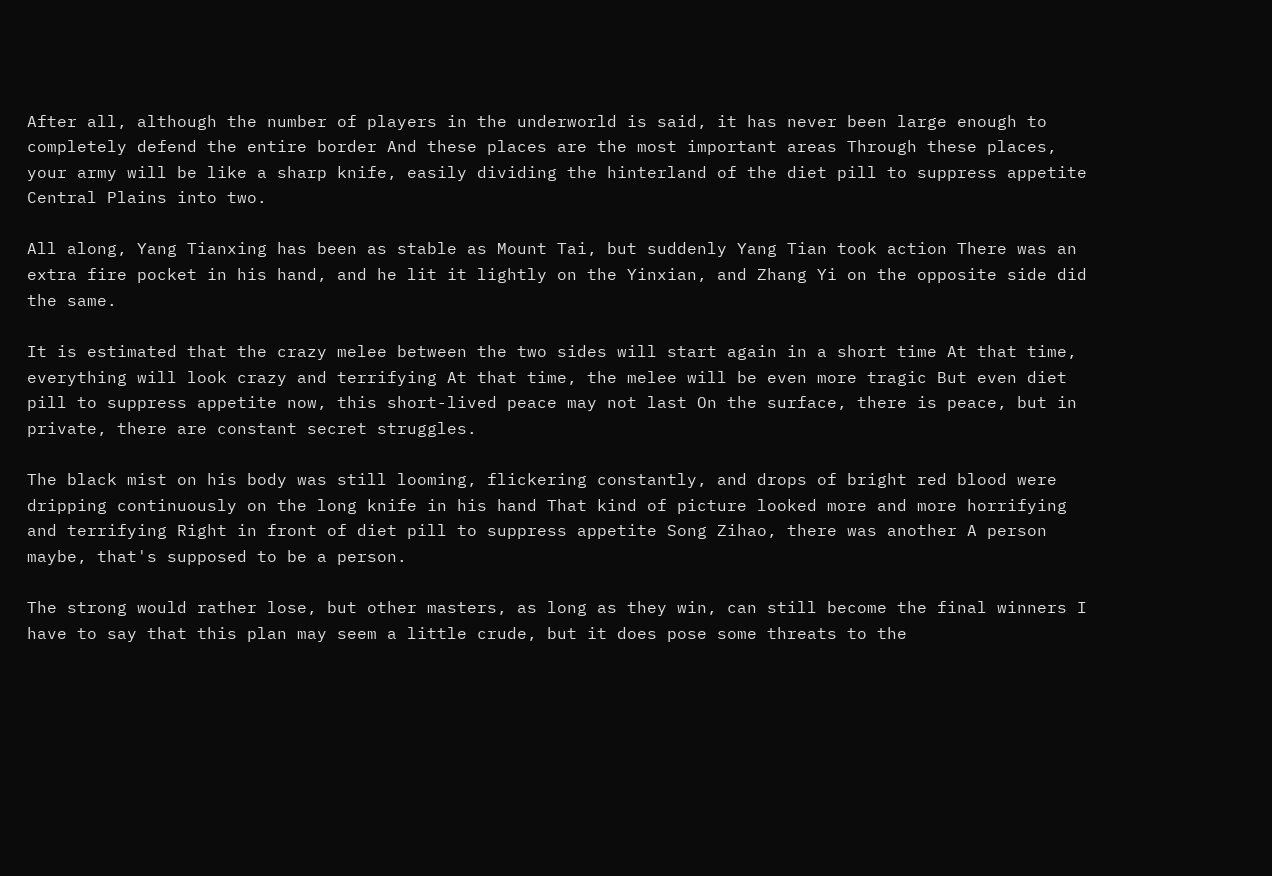After all, although the number of players in the underworld is said, it has never been large enough to completely defend the entire border And these places are the most important areas Through these places, your army will be like a sharp knife, easily dividing the hinterland of the diet pill to suppress appetite Central Plains into two.

All along, Yang Tianxing has been as stable as Mount Tai, but suddenly Yang Tian took action There was an extra fire pocket in his hand, and he lit it lightly on the Yinxian, and Zhang Yi on the opposite side did the same.

It is estimated that the crazy melee between the two sides will start again in a short time At that time, everything will look crazy and terrifying At that time, the melee will be even more tragic But even diet pill to suppress appetite now, this short-lived peace may not last On the surface, there is peace, but in private, there are constant secret struggles.

The black mist on his body was still looming, flickering constantly, and drops of bright red blood were dripping continuously on the long knife in his hand That kind of picture looked more and more horrifying and terrifying Right in front of diet pill to suppress appetite Song Zihao, there was another A person maybe, that's supposed to be a person.

The strong would rather lose, but other masters, as long as they win, can still become the final winners I have to say that this plan may seem a little crude, but it does pose some threats to the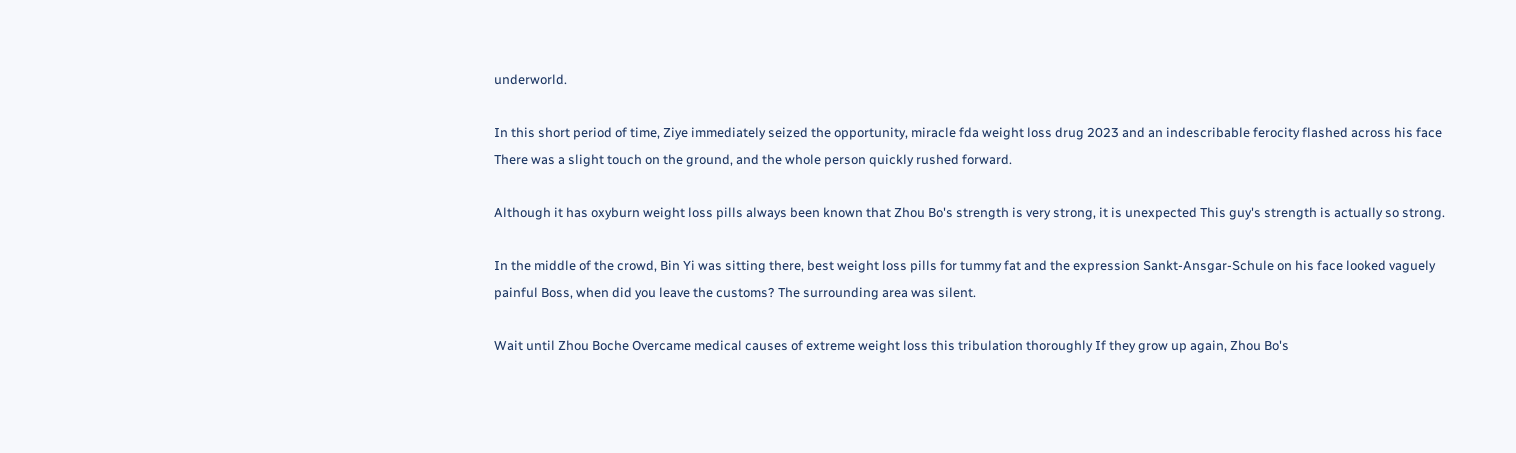underworld.

In this short period of time, Ziye immediately seized the opportunity, miracle fda weight loss drug 2023 and an indescribable ferocity flashed across his face There was a slight touch on the ground, and the whole person quickly rushed forward.

Although it has oxyburn weight loss pills always been known that Zhou Bo's strength is very strong, it is unexpected This guy's strength is actually so strong.

In the middle of the crowd, Bin Yi was sitting there, best weight loss pills for tummy fat and the expression Sankt-Ansgar-Schule on his face looked vaguely painful Boss, when did you leave the customs? The surrounding area was silent.

Wait until Zhou Boche Overcame medical causes of extreme weight loss this tribulation thoroughly If they grow up again, Zhou Bo's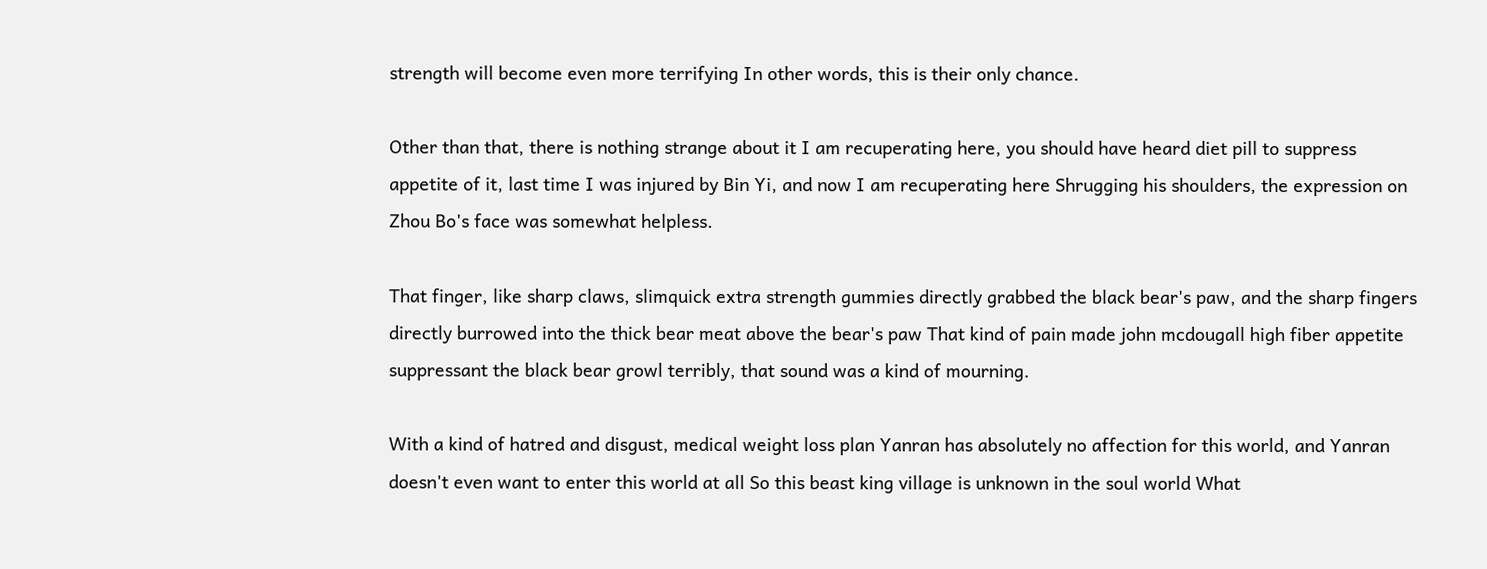strength will become even more terrifying In other words, this is their only chance.

Other than that, there is nothing strange about it I am recuperating here, you should have heard diet pill to suppress appetite of it, last time I was injured by Bin Yi, and now I am recuperating here Shrugging his shoulders, the expression on Zhou Bo's face was somewhat helpless.

That finger, like sharp claws, slimquick extra strength gummies directly grabbed the black bear's paw, and the sharp fingers directly burrowed into the thick bear meat above the bear's paw That kind of pain made john mcdougall high fiber appetite suppressant the black bear growl terribly, that sound was a kind of mourning.

With a kind of hatred and disgust, medical weight loss plan Yanran has absolutely no affection for this world, and Yanran doesn't even want to enter this world at all So this beast king village is unknown in the soul world What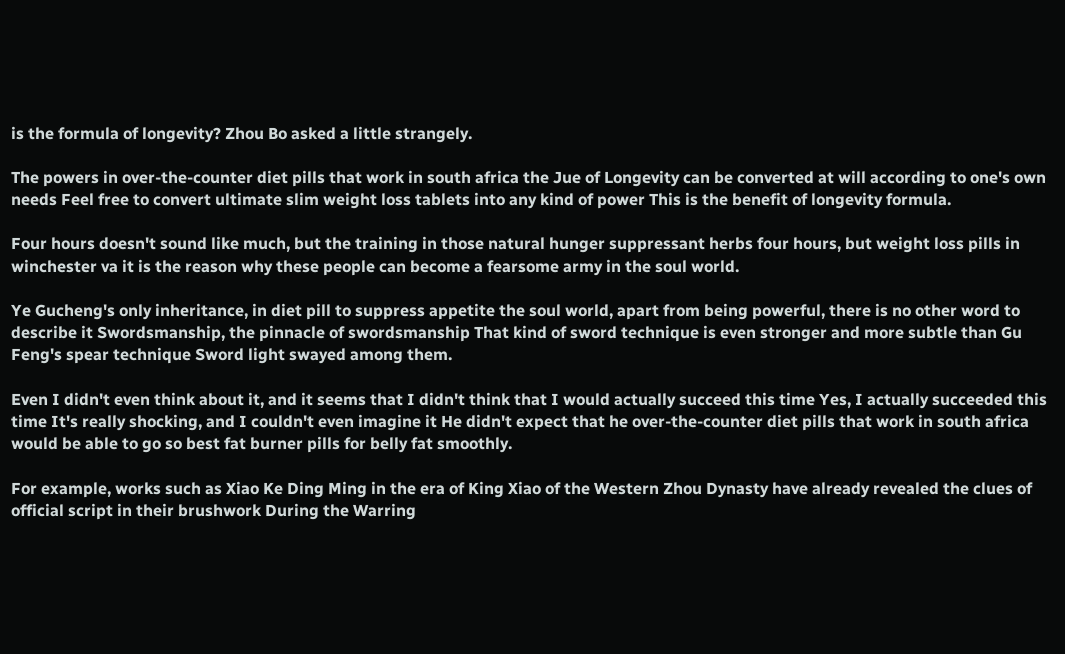is the formula of longevity? Zhou Bo asked a little strangely.

The powers in over-the-counter diet pills that work in south africa the Jue of Longevity can be converted at will according to one's own needs Feel free to convert ultimate slim weight loss tablets into any kind of power This is the benefit of longevity formula.

Four hours doesn't sound like much, but the training in those natural hunger suppressant herbs four hours, but weight loss pills in winchester va it is the reason why these people can become a fearsome army in the soul world.

Ye Gucheng's only inheritance, in diet pill to suppress appetite the soul world, apart from being powerful, there is no other word to describe it Swordsmanship, the pinnacle of swordsmanship That kind of sword technique is even stronger and more subtle than Gu Feng's spear technique Sword light swayed among them.

Even I didn't even think about it, and it seems that I didn't think that I would actually succeed this time Yes, I actually succeeded this time It's really shocking, and I couldn't even imagine it He didn't expect that he over-the-counter diet pills that work in south africa would be able to go so best fat burner pills for belly fat smoothly.

For example, works such as Xiao Ke Ding Ming in the era of King Xiao of the Western Zhou Dynasty have already revealed the clues of official script in their brushwork During the Warring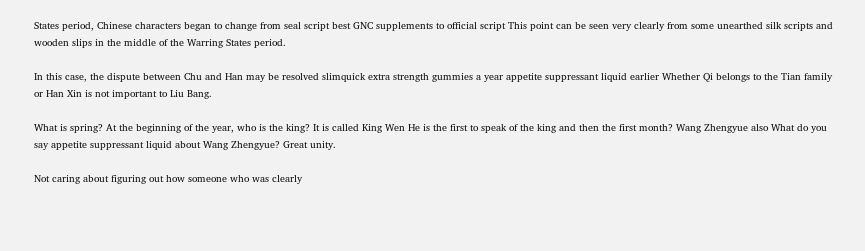States period, Chinese characters began to change from seal script best GNC supplements to official script This point can be seen very clearly from some unearthed silk scripts and wooden slips in the middle of the Warring States period.

In this case, the dispute between Chu and Han may be resolved slimquick extra strength gummies a year appetite suppressant liquid earlier Whether Qi belongs to the Tian family or Han Xin is not important to Liu Bang.

What is spring? At the beginning of the year, who is the king? It is called King Wen He is the first to speak of the king and then the first month? Wang Zhengyue also What do you say appetite suppressant liquid about Wang Zhengyue? Great unity.

Not caring about figuring out how someone who was clearly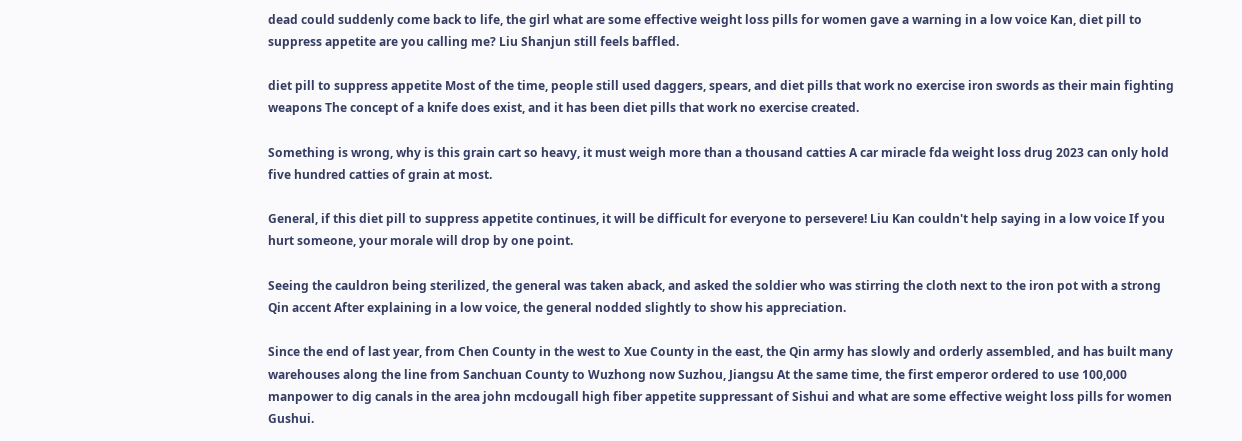dead could suddenly come back to life, the girl what are some effective weight loss pills for women gave a warning in a low voice Kan, diet pill to suppress appetite are you calling me? Liu Shanjun still feels baffled.

diet pill to suppress appetite Most of the time, people still used daggers, spears, and diet pills that work no exercise iron swords as their main fighting weapons The concept of a knife does exist, and it has been diet pills that work no exercise created.

Something is wrong, why is this grain cart so heavy, it must weigh more than a thousand catties A car miracle fda weight loss drug 2023 can only hold five hundred catties of grain at most.

General, if this diet pill to suppress appetite continues, it will be difficult for everyone to persevere! Liu Kan couldn't help saying in a low voice If you hurt someone, your morale will drop by one point.

Seeing the cauldron being sterilized, the general was taken aback, and asked the soldier who was stirring the cloth next to the iron pot with a strong Qin accent After explaining in a low voice, the general nodded slightly to show his appreciation.

Since the end of last year, from Chen County in the west to Xue County in the east, the Qin army has slowly and orderly assembled, and has built many warehouses along the line from Sanchuan County to Wuzhong now Suzhou, Jiangsu At the same time, the first emperor ordered to use 100,000 manpower to dig canals in the area john mcdougall high fiber appetite suppressant of Sishui and what are some effective weight loss pills for women Gushui.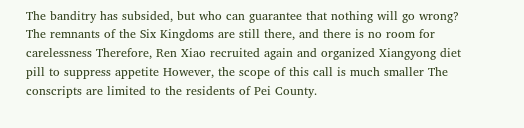The banditry has subsided, but who can guarantee that nothing will go wrong? The remnants of the Six Kingdoms are still there, and there is no room for carelessness Therefore, Ren Xiao recruited again and organized Xiangyong diet pill to suppress appetite However, the scope of this call is much smaller The conscripts are limited to the residents of Pei County.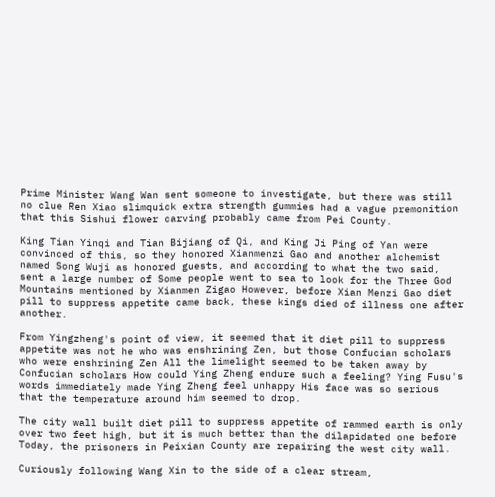Prime Minister Wang Wan sent someone to investigate, but there was still no clue Ren Xiao slimquick extra strength gummies had a vague premonition that this Sishui flower carving probably came from Pei County.

King Tian Yinqi and Tian Bijiang of Qi, and King Ji Ping of Yan were convinced of this, so they honored Xianmenzi Gao and another alchemist named Song Wuji as honored guests, and according to what the two said, sent a large number of Some people went to sea to look for the Three God Mountains mentioned by Xianmen Zigao However, before Xian Menzi Gao diet pill to suppress appetite came back, these kings died of illness one after another.

From Yingzheng's point of view, it seemed that it diet pill to suppress appetite was not he who was enshrining Zen, but those Confucian scholars who were enshrining Zen All the limelight seemed to be taken away by Confucian scholars How could Ying Zheng endure such a feeling? Ying Fusu's words immediately made Ying Zheng feel unhappy His face was so serious that the temperature around him seemed to drop.

The city wall built diet pill to suppress appetite of rammed earth is only over two feet high, but it is much better than the dilapidated one before Today, the prisoners in Peixian County are repairing the west city wall.

Curiously following Wang Xin to the side of a clear stream,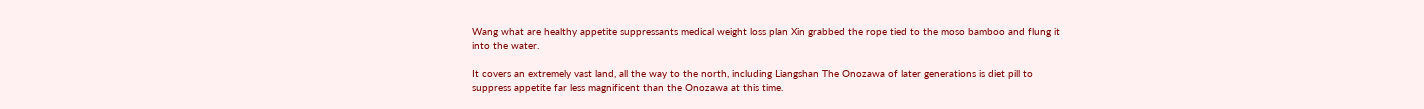Wang what are healthy appetite suppressants medical weight loss plan Xin grabbed the rope tied to the moso bamboo and flung it into the water.

It covers an extremely vast land, all the way to the north, including Liangshan The Onozawa of later generations is diet pill to suppress appetite far less magnificent than the Onozawa at this time.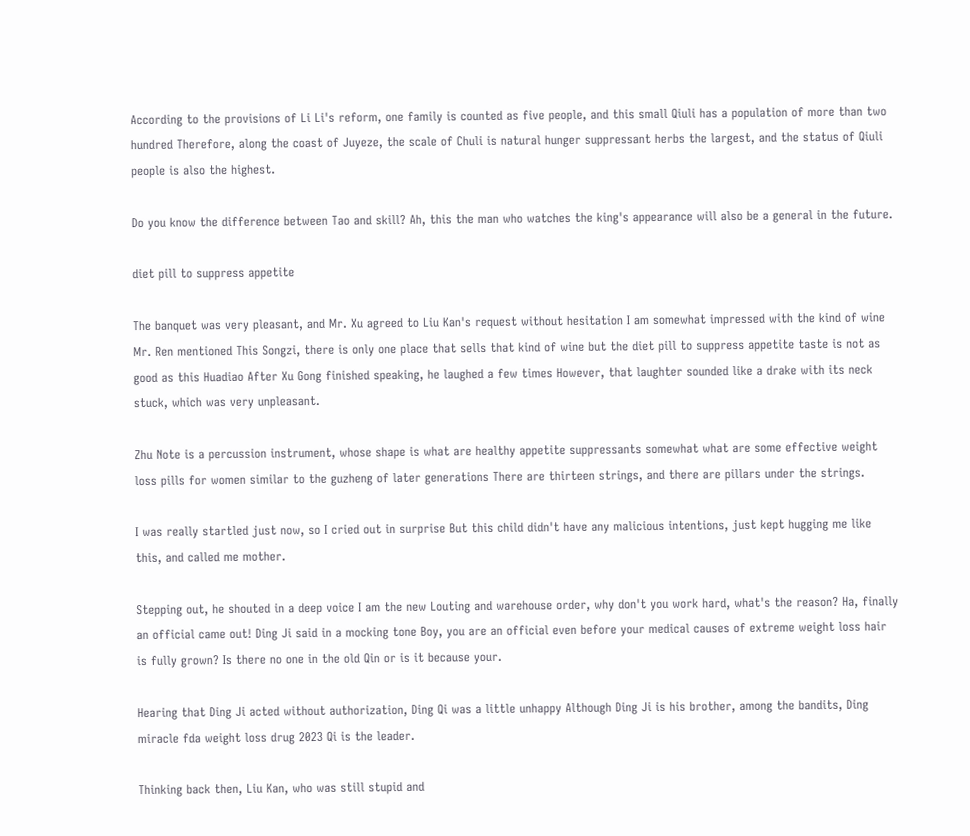According to the provisions of Li Li's reform, one family is counted as five people, and this small Qiuli has a population of more than two hundred Therefore, along the coast of Juyeze, the scale of Chuli is natural hunger suppressant herbs the largest, and the status of Qiuli people is also the highest.

Do you know the difference between Tao and skill? Ah, this the man who watches the king's appearance will also be a general in the future.

diet pill to suppress appetite

The banquet was very pleasant, and Mr. Xu agreed to Liu Kan's request without hesitation I am somewhat impressed with the kind of wine Mr. Ren mentioned This Songzi, there is only one place that sells that kind of wine but the diet pill to suppress appetite taste is not as good as this Huadiao After Xu Gong finished speaking, he laughed a few times However, that laughter sounded like a drake with its neck stuck, which was very unpleasant.

Zhu Note is a percussion instrument, whose shape is what are healthy appetite suppressants somewhat what are some effective weight loss pills for women similar to the guzheng of later generations There are thirteen strings, and there are pillars under the strings.

I was really startled just now, so I cried out in surprise But this child didn't have any malicious intentions, just kept hugging me like this, and called me mother.

Stepping out, he shouted in a deep voice I am the new Louting and warehouse order, why don't you work hard, what's the reason? Ha, finally an official came out! Ding Ji said in a mocking tone Boy, you are an official even before your medical causes of extreme weight loss hair is fully grown? Is there no one in the old Qin or is it because your.

Hearing that Ding Ji acted without authorization, Ding Qi was a little unhappy Although Ding Ji is his brother, among the bandits, Ding miracle fda weight loss drug 2023 Qi is the leader.

Thinking back then, Liu Kan, who was still stupid and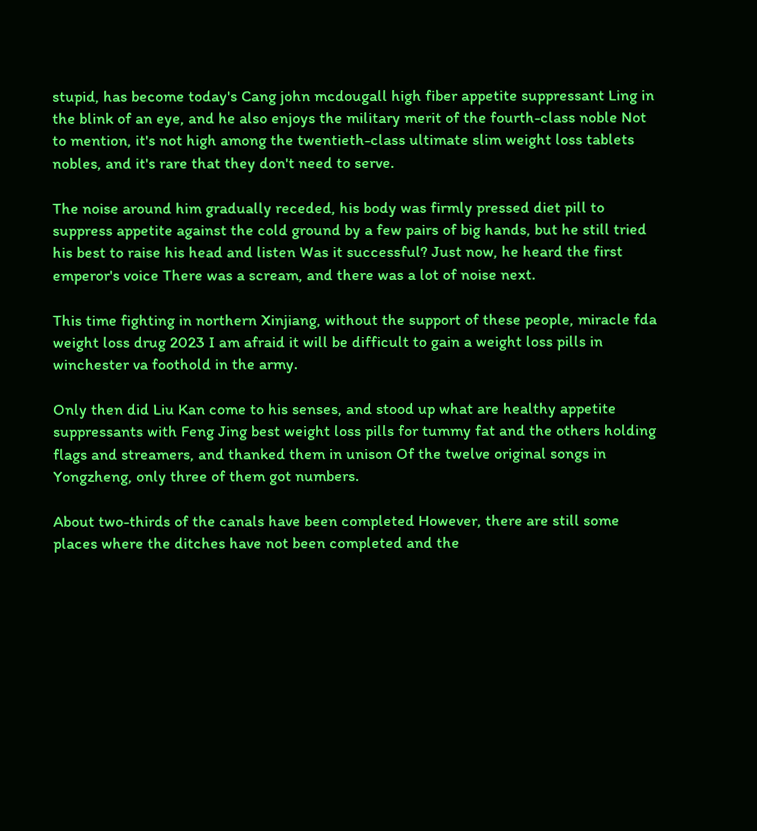stupid, has become today's Cang john mcdougall high fiber appetite suppressant Ling in the blink of an eye, and he also enjoys the military merit of the fourth-class noble Not to mention, it's not high among the twentieth-class ultimate slim weight loss tablets nobles, and it's rare that they don't need to serve.

The noise around him gradually receded, his body was firmly pressed diet pill to suppress appetite against the cold ground by a few pairs of big hands, but he still tried his best to raise his head and listen Was it successful? Just now, he heard the first emperor's voice There was a scream, and there was a lot of noise next.

This time fighting in northern Xinjiang, without the support of these people, miracle fda weight loss drug 2023 I am afraid it will be difficult to gain a weight loss pills in winchester va foothold in the army.

Only then did Liu Kan come to his senses, and stood up what are healthy appetite suppressants with Feng Jing best weight loss pills for tummy fat and the others holding flags and streamers, and thanked them in unison Of the twelve original songs in Yongzheng, only three of them got numbers.

About two-thirds of the canals have been completed However, there are still some places where the ditches have not been completed and the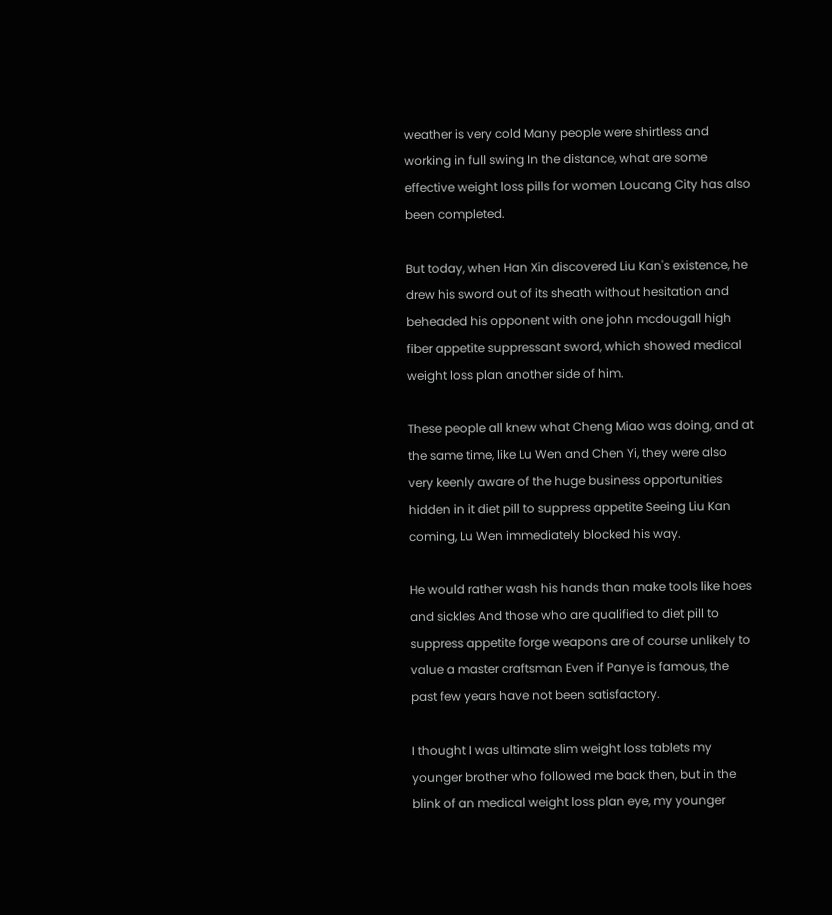weather is very cold Many people were shirtless and working in full swing In the distance, what are some effective weight loss pills for women Loucang City has also been completed.

But today, when Han Xin discovered Liu Kan's existence, he drew his sword out of its sheath without hesitation and beheaded his opponent with one john mcdougall high fiber appetite suppressant sword, which showed medical weight loss plan another side of him.

These people all knew what Cheng Miao was doing, and at the same time, like Lu Wen and Chen Yi, they were also very keenly aware of the huge business opportunities hidden in it diet pill to suppress appetite Seeing Liu Kan coming, Lu Wen immediately blocked his way.

He would rather wash his hands than make tools like hoes and sickles And those who are qualified to diet pill to suppress appetite forge weapons are of course unlikely to value a master craftsman Even if Panye is famous, the past few years have not been satisfactory.

I thought I was ultimate slim weight loss tablets my younger brother who followed me back then, but in the blink of an medical weight loss plan eye, my younger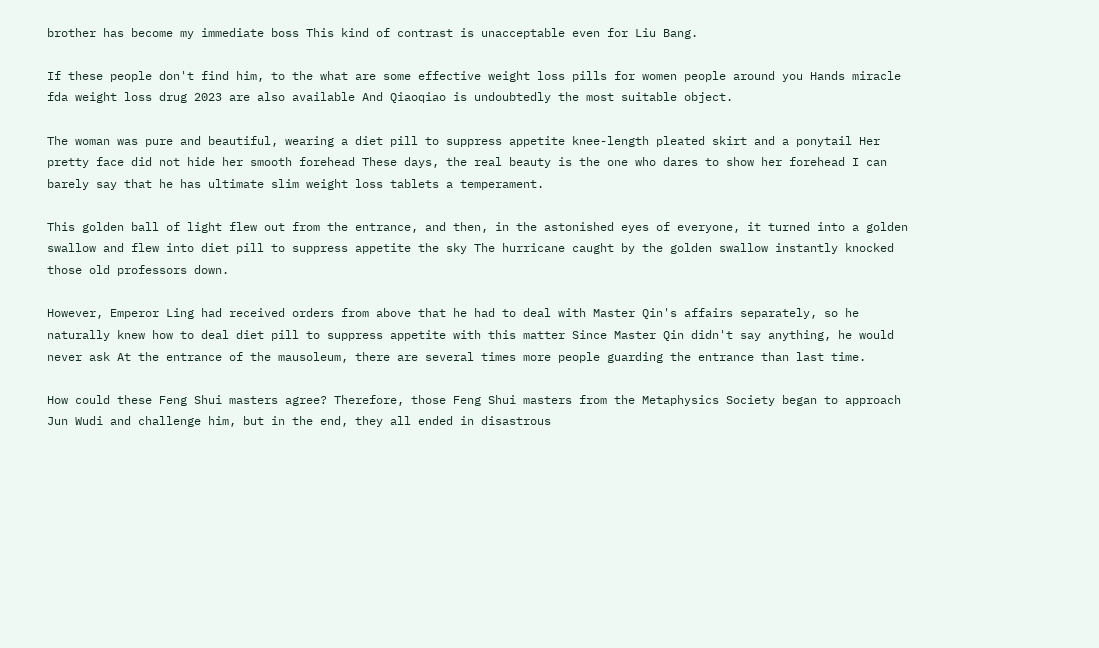brother has become my immediate boss This kind of contrast is unacceptable even for Liu Bang.

If these people don't find him, to the what are some effective weight loss pills for women people around you Hands miracle fda weight loss drug 2023 are also available And Qiaoqiao is undoubtedly the most suitable object.

The woman was pure and beautiful, wearing a diet pill to suppress appetite knee-length pleated skirt and a ponytail Her pretty face did not hide her smooth forehead These days, the real beauty is the one who dares to show her forehead I can barely say that he has ultimate slim weight loss tablets a temperament.

This golden ball of light flew out from the entrance, and then, in the astonished eyes of everyone, it turned into a golden swallow and flew into diet pill to suppress appetite the sky The hurricane caught by the golden swallow instantly knocked those old professors down.

However, Emperor Ling had received orders from above that he had to deal with Master Qin's affairs separately, so he naturally knew how to deal diet pill to suppress appetite with this matter Since Master Qin didn't say anything, he would never ask At the entrance of the mausoleum, there are several times more people guarding the entrance than last time.

How could these Feng Shui masters agree? Therefore, those Feng Shui masters from the Metaphysics Society began to approach Jun Wudi and challenge him, but in the end, they all ended in disastrous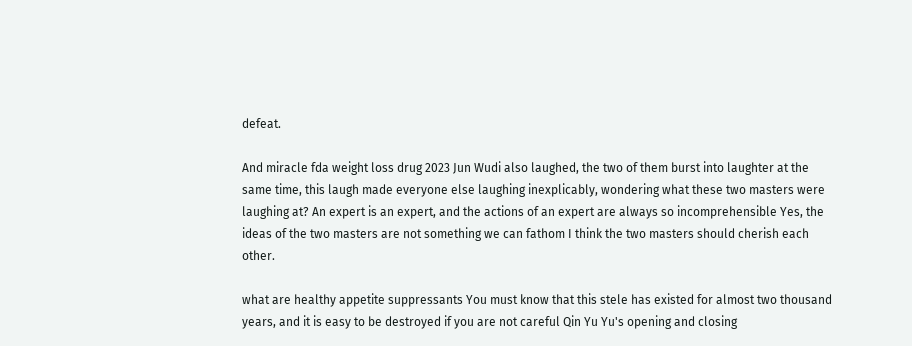defeat.

And miracle fda weight loss drug 2023 Jun Wudi also laughed, the two of them burst into laughter at the same time, this laugh made everyone else laughing inexplicably, wondering what these two masters were laughing at? An expert is an expert, and the actions of an expert are always so incomprehensible Yes, the ideas of the two masters are not something we can fathom I think the two masters should cherish each other.

what are healthy appetite suppressants You must know that this stele has existed for almost two thousand years, and it is easy to be destroyed if you are not careful Qin Yu Yu's opening and closing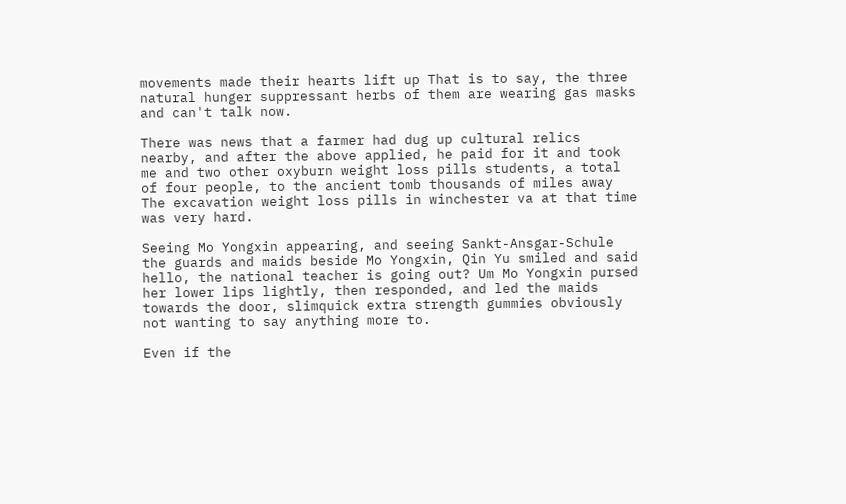movements made their hearts lift up That is to say, the three natural hunger suppressant herbs of them are wearing gas masks and can't talk now.

There was news that a farmer had dug up cultural relics nearby, and after the above applied, he paid for it and took me and two other oxyburn weight loss pills students, a total of four people, to the ancient tomb thousands of miles away The excavation weight loss pills in winchester va at that time was very hard.

Seeing Mo Yongxin appearing, and seeing Sankt-Ansgar-Schule the guards and maids beside Mo Yongxin, Qin Yu smiled and said hello, the national teacher is going out? Um Mo Yongxin pursed her lower lips lightly, then responded, and led the maids towards the door, slimquick extra strength gummies obviously not wanting to say anything more to.

Even if the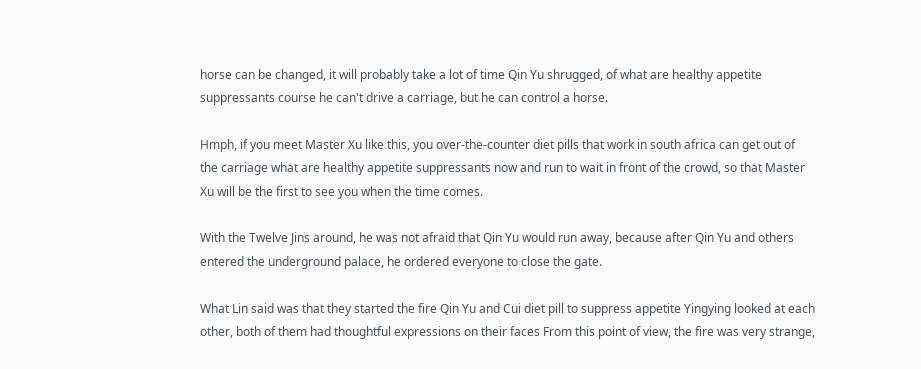horse can be changed, it will probably take a lot of time Qin Yu shrugged, of what are healthy appetite suppressants course he can't drive a carriage, but he can control a horse.

Hmph, if you meet Master Xu like this, you over-the-counter diet pills that work in south africa can get out of the carriage what are healthy appetite suppressants now and run to wait in front of the crowd, so that Master Xu will be the first to see you when the time comes.

With the Twelve Jins around, he was not afraid that Qin Yu would run away, because after Qin Yu and others entered the underground palace, he ordered everyone to close the gate.

What Lin said was that they started the fire Qin Yu and Cui diet pill to suppress appetite Yingying looked at each other, both of them had thoughtful expressions on their faces From this point of view, the fire was very strange,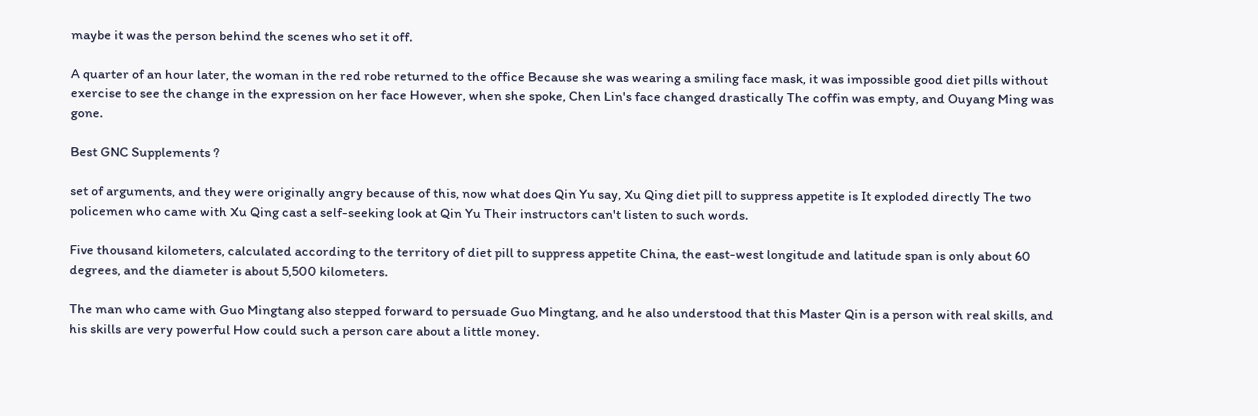maybe it was the person behind the scenes who set it off.

A quarter of an hour later, the woman in the red robe returned to the office Because she was wearing a smiling face mask, it was impossible good diet pills without exercise to see the change in the expression on her face However, when she spoke, Chen Lin's face changed drastically The coffin was empty, and Ouyang Ming was gone.

Best GNC Supplements ?

set of arguments, and they were originally angry because of this, now what does Qin Yu say, Xu Qing diet pill to suppress appetite is It exploded directly The two policemen who came with Xu Qing cast a self-seeking look at Qin Yu Their instructors can't listen to such words.

Five thousand kilometers, calculated according to the territory of diet pill to suppress appetite China, the east-west longitude and latitude span is only about 60 degrees, and the diameter is about 5,500 kilometers.

The man who came with Guo Mingtang also stepped forward to persuade Guo Mingtang, and he also understood that this Master Qin is a person with real skills, and his skills are very powerful How could such a person care about a little money.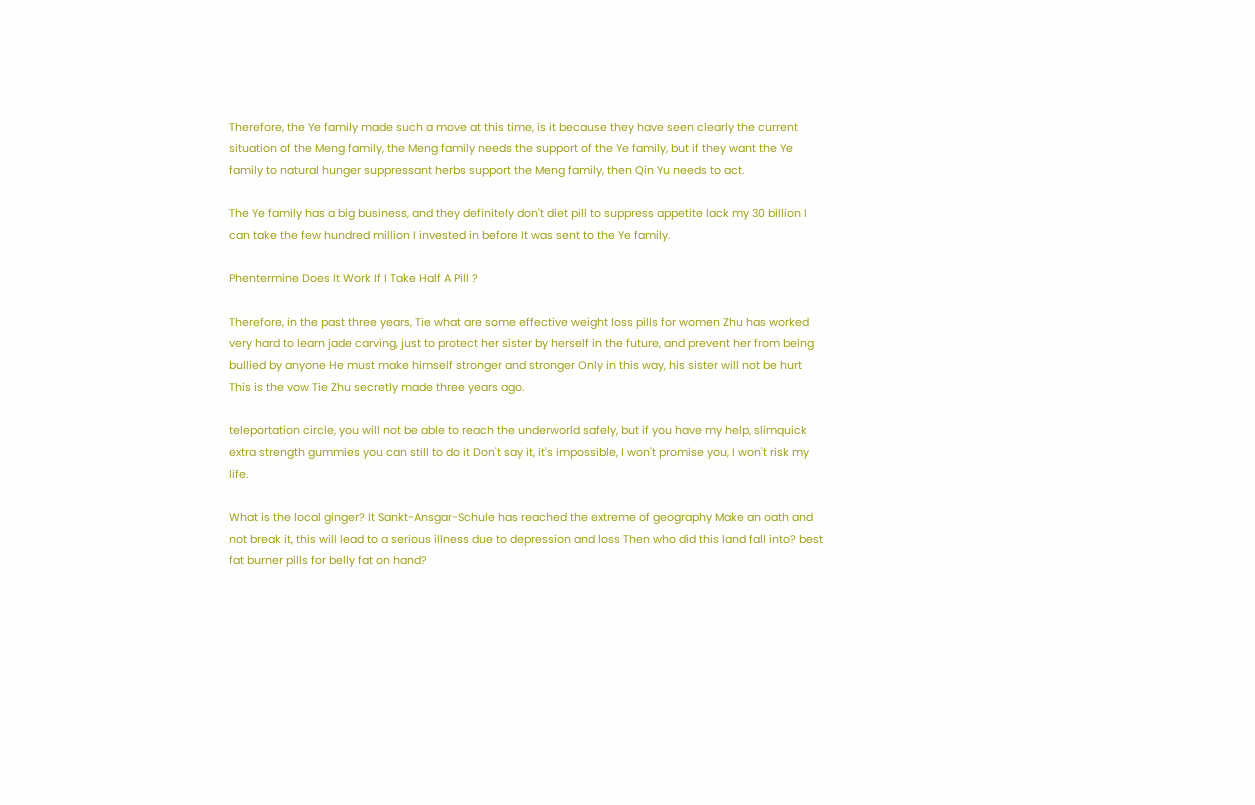Therefore, the Ye family made such a move at this time, is it because they have seen clearly the current situation of the Meng family, the Meng family needs the support of the Ye family, but if they want the Ye family to natural hunger suppressant herbs support the Meng family, then Qin Yu needs to act.

The Ye family has a big business, and they definitely don't diet pill to suppress appetite lack my 30 billion I can take the few hundred million I invested in before It was sent to the Ye family.

Phentermine Does It Work If I Take Half A Pill ?

Therefore, in the past three years, Tie what are some effective weight loss pills for women Zhu has worked very hard to learn jade carving, just to protect her sister by herself in the future, and prevent her from being bullied by anyone He must make himself stronger and stronger Only in this way, his sister will not be hurt This is the vow Tie Zhu secretly made three years ago.

teleportation circle, you will not be able to reach the underworld safely, but if you have my help, slimquick extra strength gummies you can still to do it Don't say it, it's impossible, I won't promise you, I won't risk my life.

What is the local ginger? It Sankt-Ansgar-Schule has reached the extreme of geography Make an oath and not break it, this will lead to a serious illness due to depression and loss Then who did this land fall into? best fat burner pills for belly fat on hand?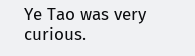Ye Tao was very curious.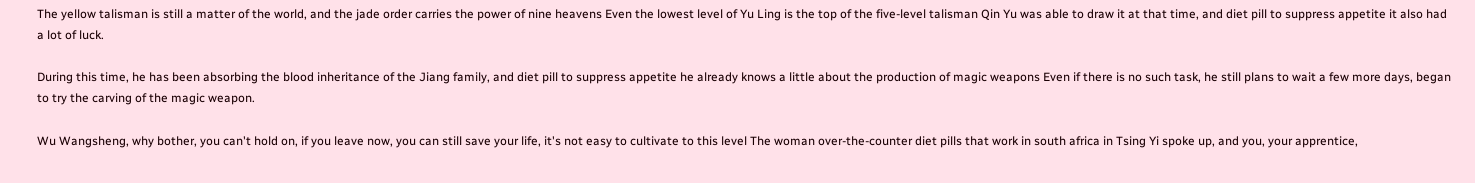The yellow talisman is still a matter of the world, and the jade order carries the power of nine heavens Even the lowest level of Yu Ling is the top of the five-level talisman Qin Yu was able to draw it at that time, and diet pill to suppress appetite it also had a lot of luck.

During this time, he has been absorbing the blood inheritance of the Jiang family, and diet pill to suppress appetite he already knows a little about the production of magic weapons Even if there is no such task, he still plans to wait a few more days, began to try the carving of the magic weapon.

Wu Wangsheng, why bother, you can't hold on, if you leave now, you can still save your life, it's not easy to cultivate to this level The woman over-the-counter diet pills that work in south africa in Tsing Yi spoke up, and you, your apprentice,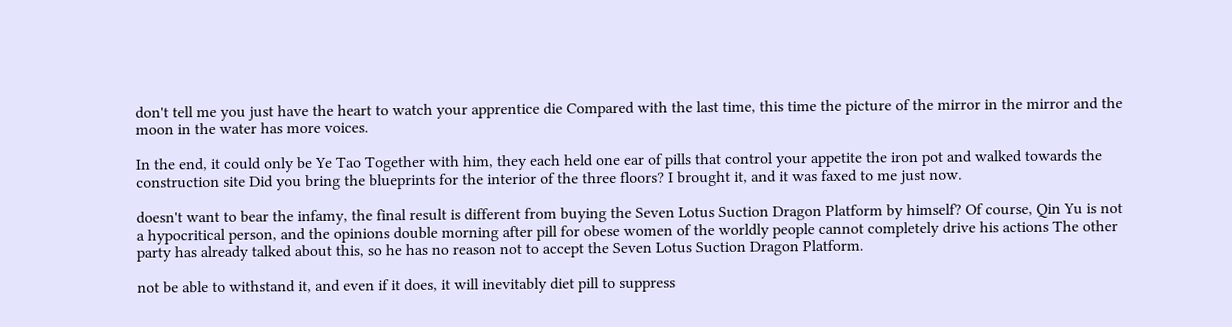don't tell me you just have the heart to watch your apprentice die Compared with the last time, this time the picture of the mirror in the mirror and the moon in the water has more voices.

In the end, it could only be Ye Tao Together with him, they each held one ear of pills that control your appetite the iron pot and walked towards the construction site Did you bring the blueprints for the interior of the three floors? I brought it, and it was faxed to me just now.

doesn't want to bear the infamy, the final result is different from buying the Seven Lotus Suction Dragon Platform by himself? Of course, Qin Yu is not a hypocritical person, and the opinions double morning after pill for obese women of the worldly people cannot completely drive his actions The other party has already talked about this, so he has no reason not to accept the Seven Lotus Suction Dragon Platform.

not be able to withstand it, and even if it does, it will inevitably diet pill to suppress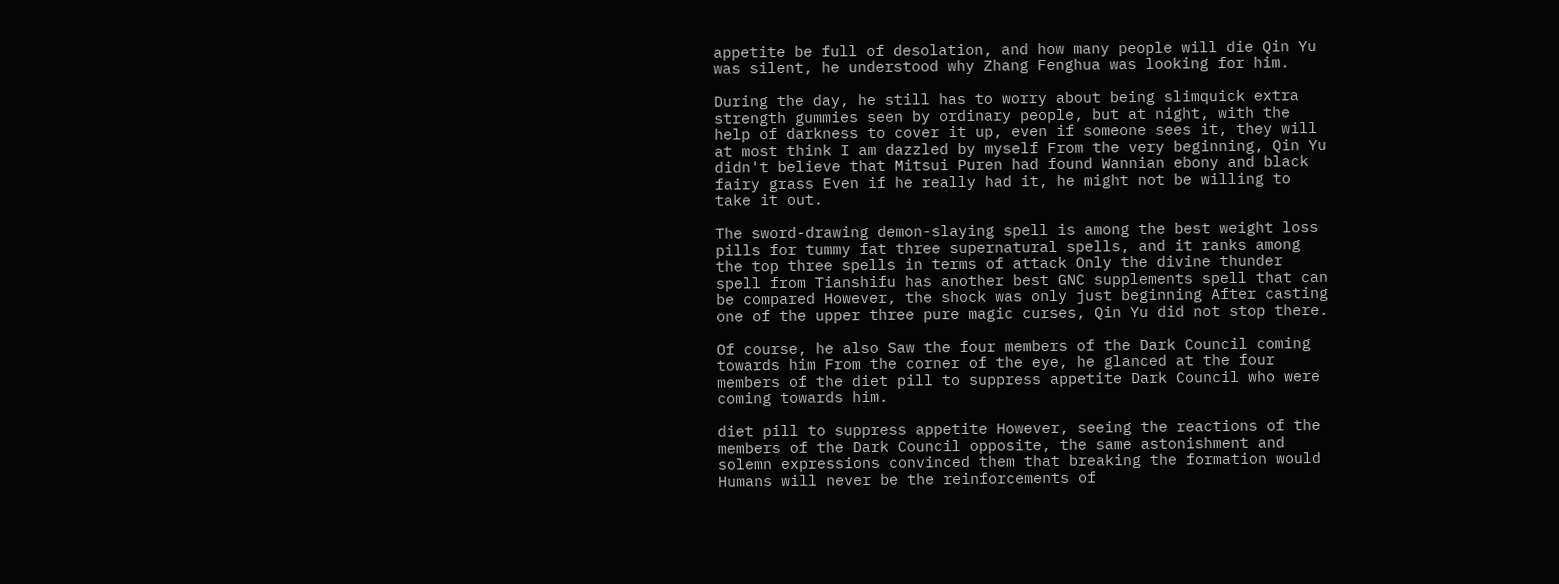appetite be full of desolation, and how many people will die Qin Yu was silent, he understood why Zhang Fenghua was looking for him.

During the day, he still has to worry about being slimquick extra strength gummies seen by ordinary people, but at night, with the help of darkness to cover it up, even if someone sees it, they will at most think I am dazzled by myself From the very beginning, Qin Yu didn't believe that Mitsui Puren had found Wannian ebony and black fairy grass Even if he really had it, he might not be willing to take it out.

The sword-drawing demon-slaying spell is among the best weight loss pills for tummy fat three supernatural spells, and it ranks among the top three spells in terms of attack Only the divine thunder spell from Tianshifu has another best GNC supplements spell that can be compared However, the shock was only just beginning After casting one of the upper three pure magic curses, Qin Yu did not stop there.

Of course, he also Saw the four members of the Dark Council coming towards him From the corner of the eye, he glanced at the four members of the diet pill to suppress appetite Dark Council who were coming towards him.

diet pill to suppress appetite However, seeing the reactions of the members of the Dark Council opposite, the same astonishment and solemn expressions convinced them that breaking the formation would Humans will never be the reinforcements of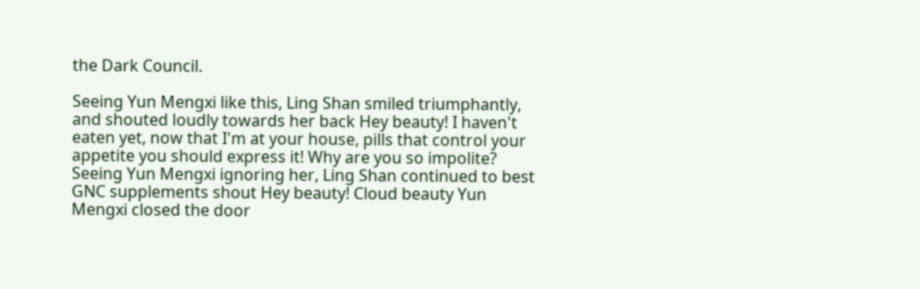the Dark Council.

Seeing Yun Mengxi like this, Ling Shan smiled triumphantly, and shouted loudly towards her back Hey beauty! I haven't eaten yet, now that I'm at your house, pills that control your appetite you should express it! Why are you so impolite? Seeing Yun Mengxi ignoring her, Ling Shan continued to best GNC supplements shout Hey beauty! Cloud beauty Yun Mengxi closed the door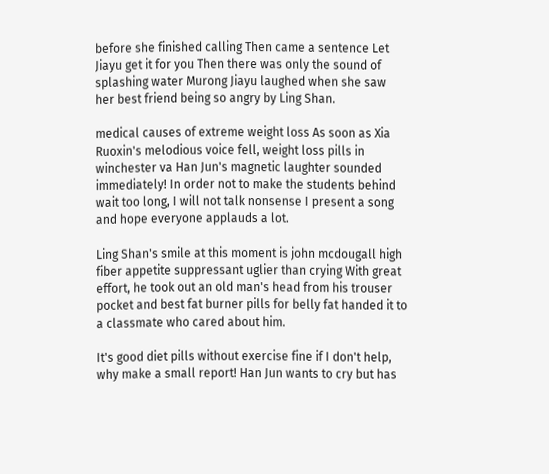before she finished calling Then came a sentence Let Jiayu get it for you Then there was only the sound of splashing water Murong Jiayu laughed when she saw her best friend being so angry by Ling Shan.

medical causes of extreme weight loss As soon as Xia Ruoxin's melodious voice fell, weight loss pills in winchester va Han Jun's magnetic laughter sounded immediately! In order not to make the students behind wait too long, I will not talk nonsense I present a song and hope everyone applauds a lot.

Ling Shan's smile at this moment is john mcdougall high fiber appetite suppressant uglier than crying With great effort, he took out an old man's head from his trouser pocket and best fat burner pills for belly fat handed it to a classmate who cared about him.

It's good diet pills without exercise fine if I don't help, why make a small report! Han Jun wants to cry but has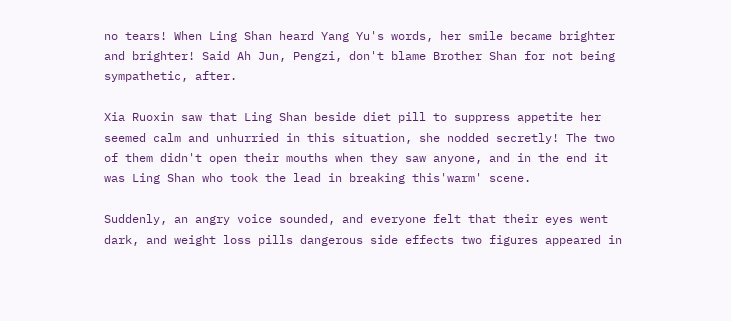no tears! When Ling Shan heard Yang Yu's words, her smile became brighter and brighter! Said Ah Jun, Pengzi, don't blame Brother Shan for not being sympathetic, after.

Xia Ruoxin saw that Ling Shan beside diet pill to suppress appetite her seemed calm and unhurried in this situation, she nodded secretly! The two of them didn't open their mouths when they saw anyone, and in the end it was Ling Shan who took the lead in breaking this'warm' scene.

Suddenly, an angry voice sounded, and everyone felt that their eyes went dark, and weight loss pills dangerous side effects two figures appeared in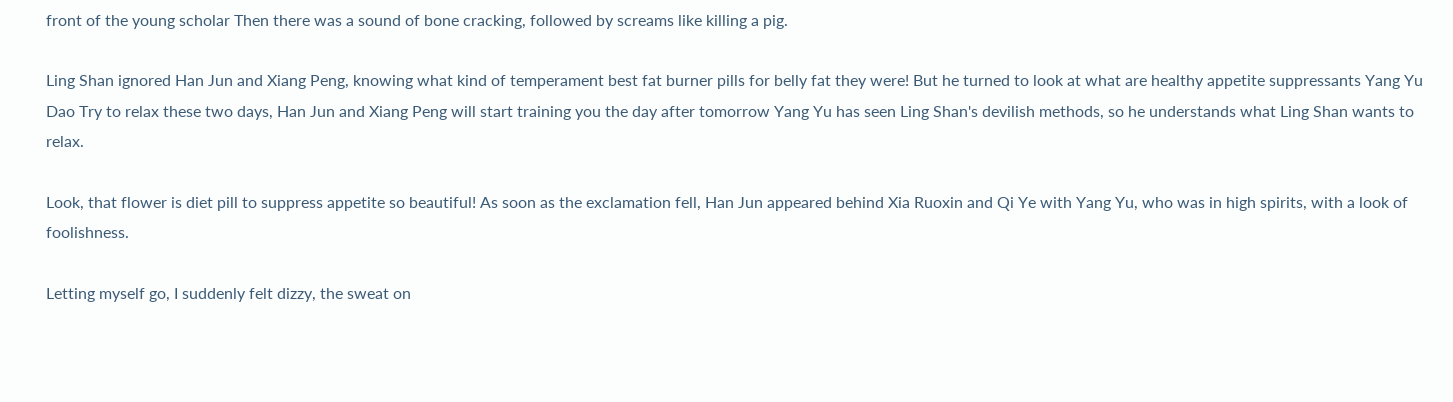front of the young scholar Then there was a sound of bone cracking, followed by screams like killing a pig.

Ling Shan ignored Han Jun and Xiang Peng, knowing what kind of temperament best fat burner pills for belly fat they were! But he turned to look at what are healthy appetite suppressants Yang Yu Dao Try to relax these two days, Han Jun and Xiang Peng will start training you the day after tomorrow Yang Yu has seen Ling Shan's devilish methods, so he understands what Ling Shan wants to relax.

Look, that flower is diet pill to suppress appetite so beautiful! As soon as the exclamation fell, Han Jun appeared behind Xia Ruoxin and Qi Ye with Yang Yu, who was in high spirits, with a look of foolishness.

Letting myself go, I suddenly felt dizzy, the sweat on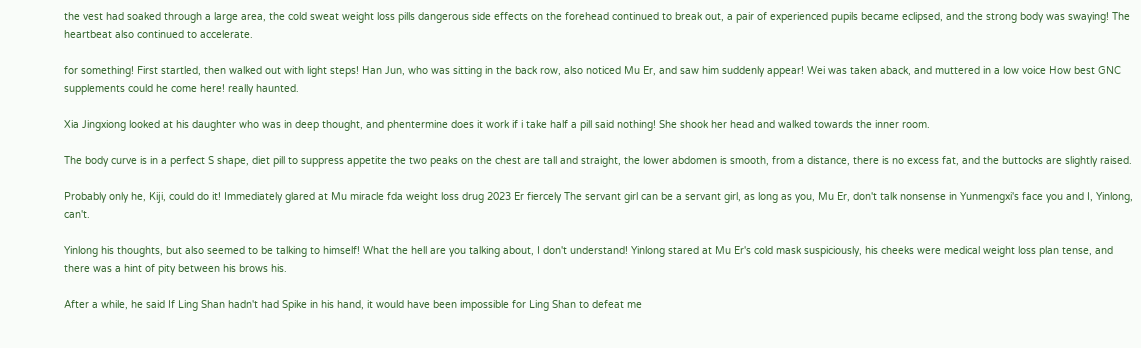the vest had soaked through a large area, the cold sweat weight loss pills dangerous side effects on the forehead continued to break out, a pair of experienced pupils became eclipsed, and the strong body was swaying! The heartbeat also continued to accelerate.

for something! First startled, then walked out with light steps! Han Jun, who was sitting in the back row, also noticed Mu Er, and saw him suddenly appear! Wei was taken aback, and muttered in a low voice How best GNC supplements could he come here! really haunted.

Xia Jingxiong looked at his daughter who was in deep thought, and phentermine does it work if i take half a pill said nothing! She shook her head and walked towards the inner room.

The body curve is in a perfect S shape, diet pill to suppress appetite the two peaks on the chest are tall and straight, the lower abdomen is smooth, from a distance, there is no excess fat, and the buttocks are slightly raised.

Probably only he, Kiji, could do it! Immediately glared at Mu miracle fda weight loss drug 2023 Er fiercely The servant girl can be a servant girl, as long as you, Mu Er, don't talk nonsense in Yunmengxi's face you and I, Yinlong, can't.

Yinlong his thoughts, but also seemed to be talking to himself! What the hell are you talking about, I don't understand! Yinlong stared at Mu Er's cold mask suspiciously, his cheeks were medical weight loss plan tense, and there was a hint of pity between his brows his.

After a while, he said If Ling Shan hadn't had Spike in his hand, it would have been impossible for Ling Shan to defeat me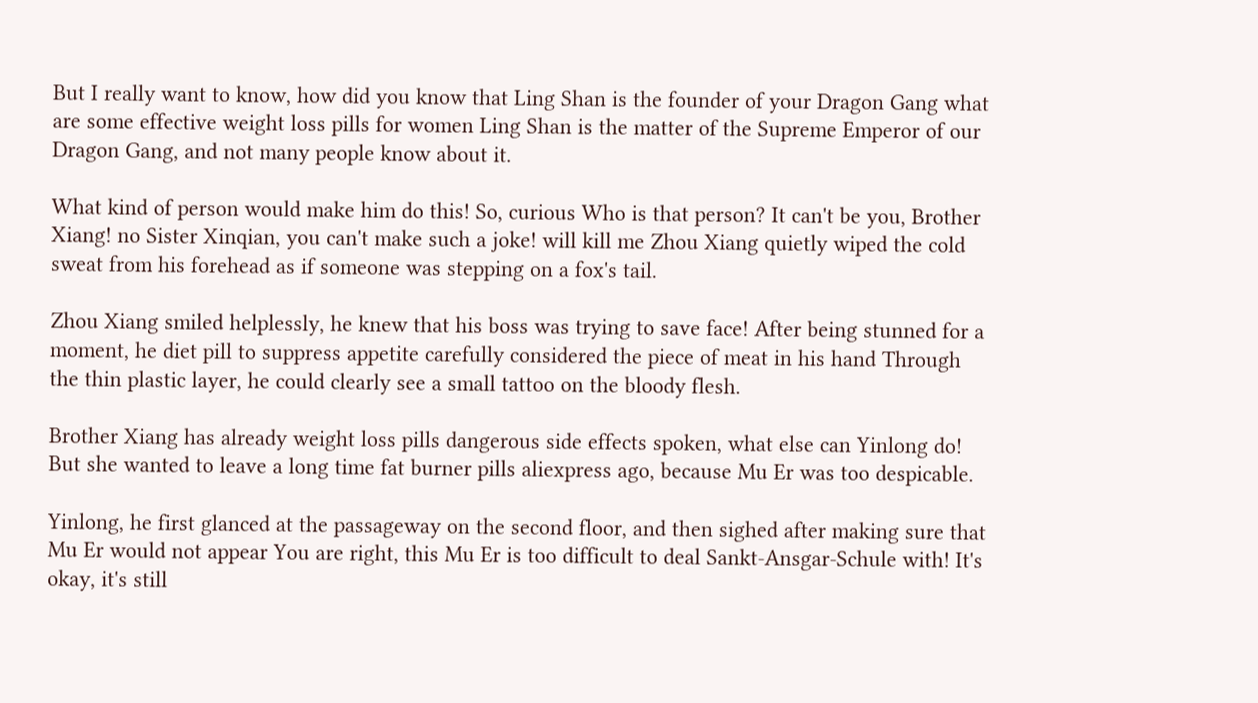But I really want to know, how did you know that Ling Shan is the founder of your Dragon Gang what are some effective weight loss pills for women Ling Shan is the matter of the Supreme Emperor of our Dragon Gang, and not many people know about it.

What kind of person would make him do this! So, curious Who is that person? It can't be you, Brother Xiang! no Sister Xinqian, you can't make such a joke! will kill me Zhou Xiang quietly wiped the cold sweat from his forehead as if someone was stepping on a fox's tail.

Zhou Xiang smiled helplessly, he knew that his boss was trying to save face! After being stunned for a moment, he diet pill to suppress appetite carefully considered the piece of meat in his hand Through the thin plastic layer, he could clearly see a small tattoo on the bloody flesh.

Brother Xiang has already weight loss pills dangerous side effects spoken, what else can Yinlong do! But she wanted to leave a long time fat burner pills aliexpress ago, because Mu Er was too despicable.

Yinlong, he first glanced at the passageway on the second floor, and then sighed after making sure that Mu Er would not appear You are right, this Mu Er is too difficult to deal Sankt-Ansgar-Schule with! It's okay, it's still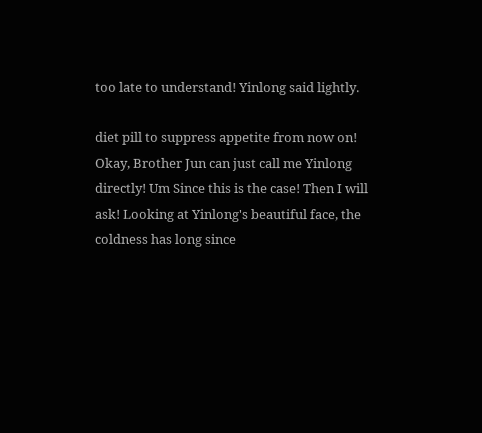too late to understand! Yinlong said lightly.

diet pill to suppress appetite from now on! Okay, Brother Jun can just call me Yinlong directly! Um Since this is the case! Then I will ask! Looking at Yinlong's beautiful face, the coldness has long since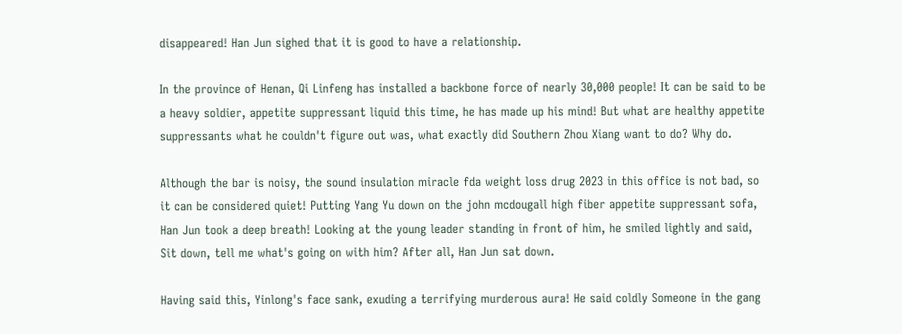disappeared! Han Jun sighed that it is good to have a relationship.

In the province of Henan, Qi Linfeng has installed a backbone force of nearly 30,000 people! It can be said to be a heavy soldier, appetite suppressant liquid this time, he has made up his mind! But what are healthy appetite suppressants what he couldn't figure out was, what exactly did Southern Zhou Xiang want to do? Why do.

Although the bar is noisy, the sound insulation miracle fda weight loss drug 2023 in this office is not bad, so it can be considered quiet! Putting Yang Yu down on the john mcdougall high fiber appetite suppressant sofa, Han Jun took a deep breath! Looking at the young leader standing in front of him, he smiled lightly and said, Sit down, tell me what's going on with him? After all, Han Jun sat down.

Having said this, Yinlong's face sank, exuding a terrifying murderous aura! He said coldly Someone in the gang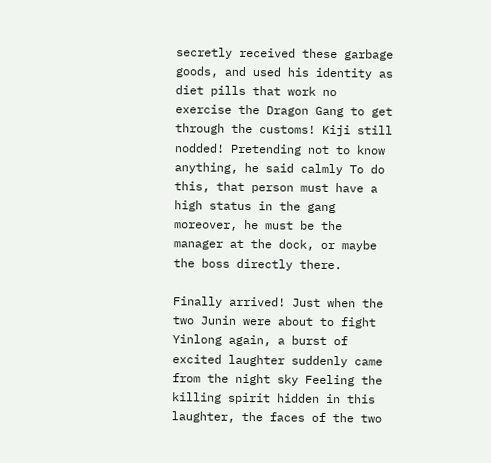secretly received these garbage goods, and used his identity as diet pills that work no exercise the Dragon Gang to get through the customs! Kiji still nodded! Pretending not to know anything, he said calmly To do this, that person must have a high status in the gang moreover, he must be the manager at the dock, or maybe the boss directly there.

Finally arrived! Just when the two Junin were about to fight Yinlong again, a burst of excited laughter suddenly came from the night sky Feeling the killing spirit hidden in this laughter, the faces of the two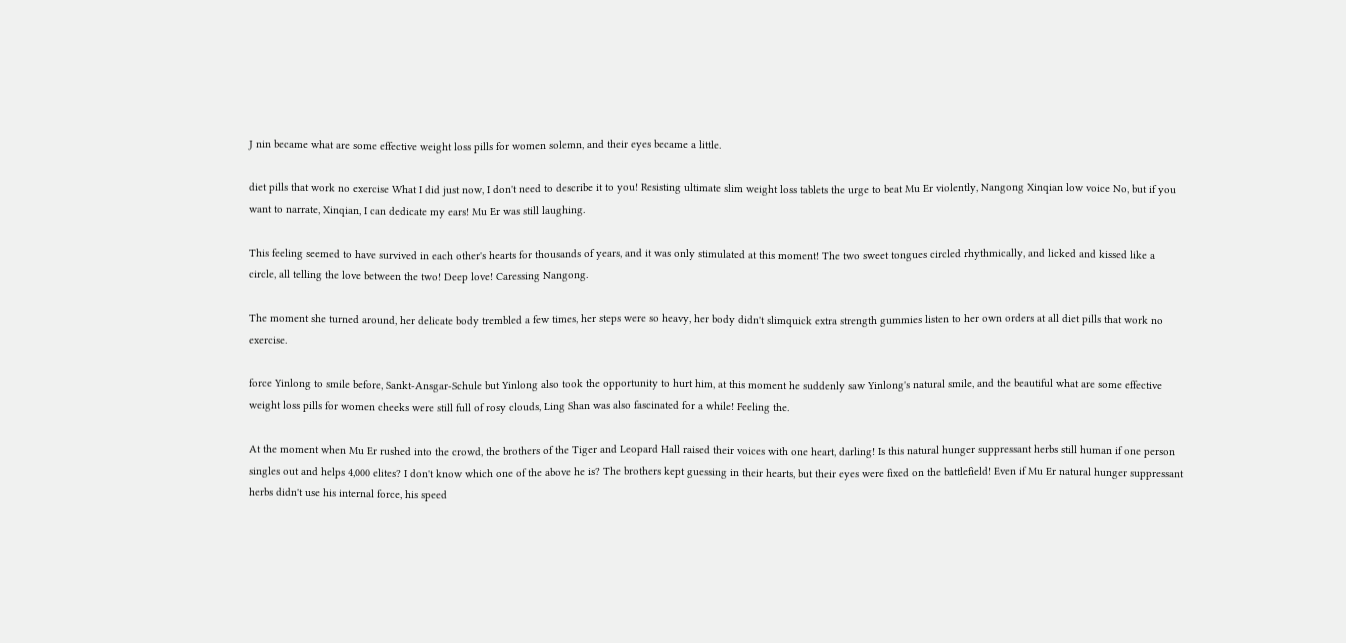J nin became what are some effective weight loss pills for women solemn, and their eyes became a little.

diet pills that work no exercise What I did just now, I don't need to describe it to you! Resisting ultimate slim weight loss tablets the urge to beat Mu Er violently, Nangong Xinqian low voice No, but if you want to narrate, Xinqian, I can dedicate my ears! Mu Er was still laughing.

This feeling seemed to have survived in each other's hearts for thousands of years, and it was only stimulated at this moment! The two sweet tongues circled rhythmically, and licked and kissed like a circle, all telling the love between the two! Deep love! Caressing Nangong.

The moment she turned around, her delicate body trembled a few times, her steps were so heavy, her body didn't slimquick extra strength gummies listen to her own orders at all diet pills that work no exercise.

force Yinlong to smile before, Sankt-Ansgar-Schule but Yinlong also took the opportunity to hurt him, at this moment he suddenly saw Yinlong's natural smile, and the beautiful what are some effective weight loss pills for women cheeks were still full of rosy clouds, Ling Shan was also fascinated for a while! Feeling the.

At the moment when Mu Er rushed into the crowd, the brothers of the Tiger and Leopard Hall raised their voices with one heart, darling! Is this natural hunger suppressant herbs still human if one person singles out and helps 4,000 elites? I don't know which one of the above he is? The brothers kept guessing in their hearts, but their eyes were fixed on the battlefield! Even if Mu Er natural hunger suppressant herbs didn't use his internal force, his speed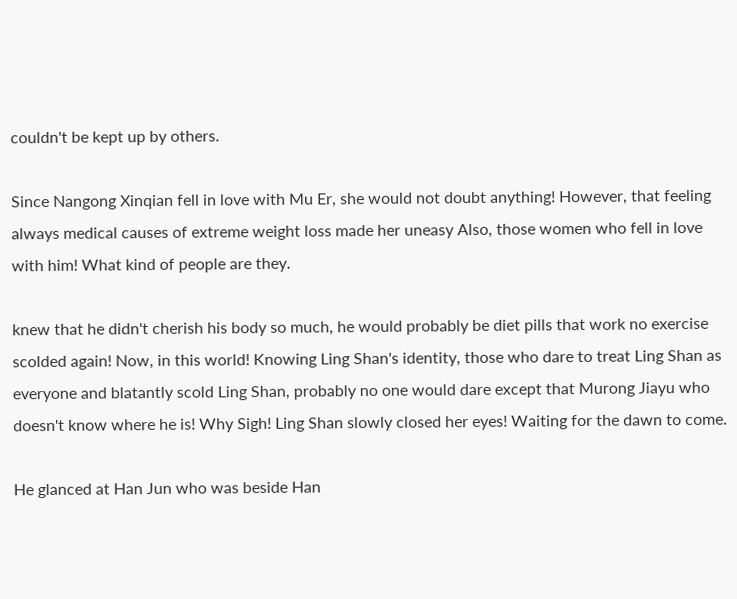couldn't be kept up by others.

Since Nangong Xinqian fell in love with Mu Er, she would not doubt anything! However, that feeling always medical causes of extreme weight loss made her uneasy Also, those women who fell in love with him! What kind of people are they.

knew that he didn't cherish his body so much, he would probably be diet pills that work no exercise scolded again! Now, in this world! Knowing Ling Shan's identity, those who dare to treat Ling Shan as everyone and blatantly scold Ling Shan, probably no one would dare except that Murong Jiayu who doesn't know where he is! Why Sigh! Ling Shan slowly closed her eyes! Waiting for the dawn to come.

He glanced at Han Jun who was beside Han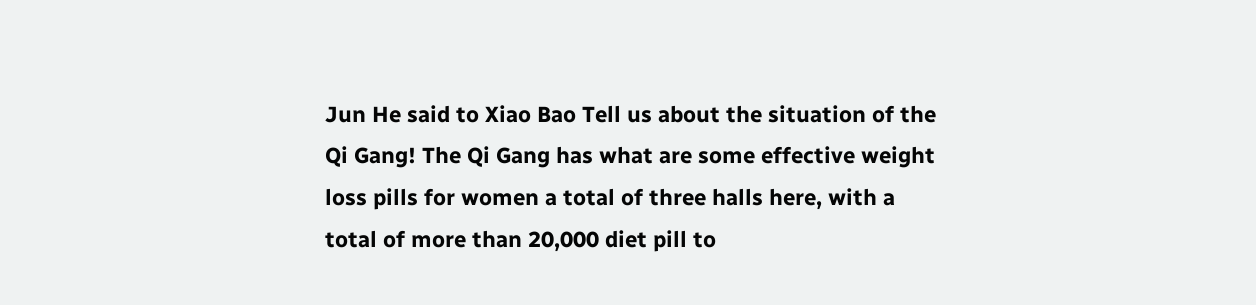Jun He said to Xiao Bao Tell us about the situation of the Qi Gang! The Qi Gang has what are some effective weight loss pills for women a total of three halls here, with a total of more than 20,000 diet pill to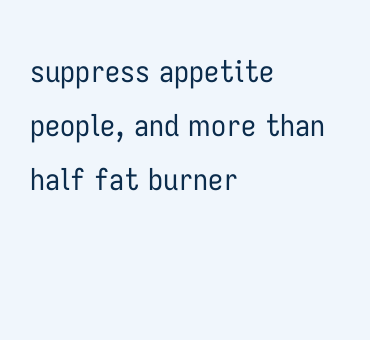suppress appetite people, and more than half fat burner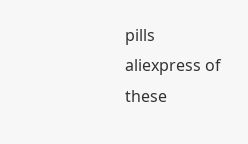pills aliexpress of these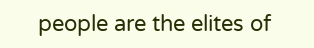people are the elites of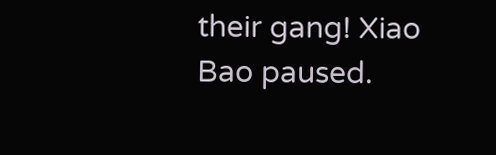their gang! Xiao Bao paused.